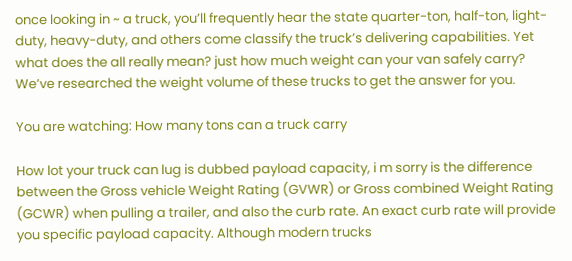once looking in ~ a truck, you’ll frequently hear the state quarter-ton, half-ton, light-duty, heavy-duty, and others come classify the truck’s delivering capabilities. Yet what does the all really mean? just how much weight can your van safely carry? We’ve researched the weight volume of these trucks to get the answer for you.

You are watching: How many tons can a truck carry

How lot your truck can lug is dubbed payload capacity, i m sorry is the difference between the Gross vehicle Weight Rating (GVWR) or Gross combined Weight Rating (GCWR) when pulling a trailer, and also the curb rate. An exact curb rate will provide you specific payload capacity. Although modern trucks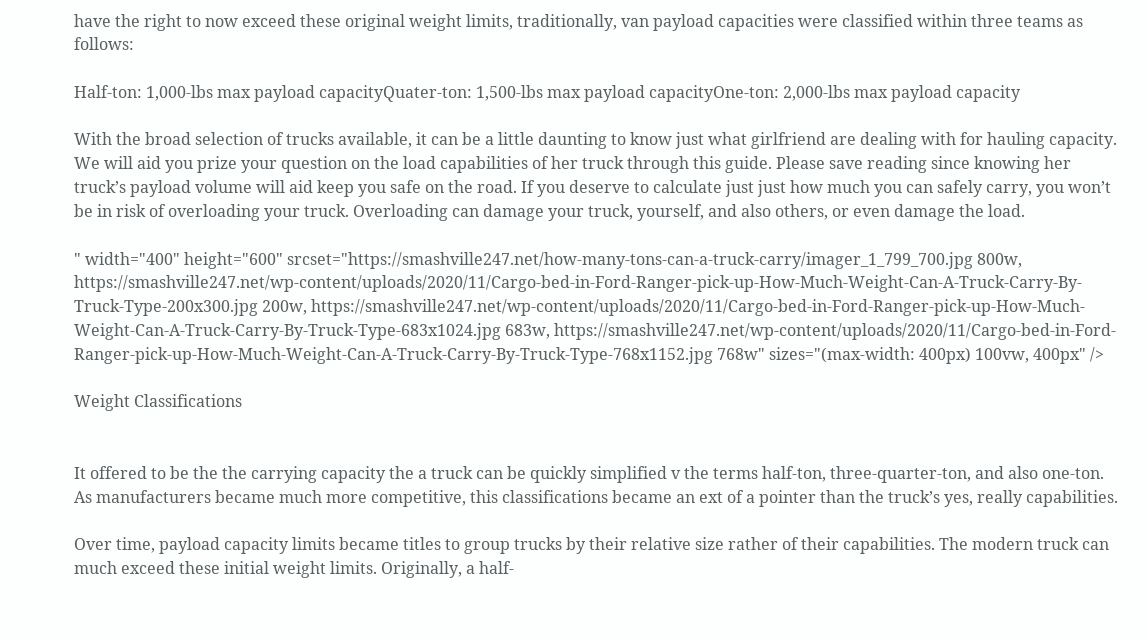have the right to now exceed these original weight limits, traditionally, van payload capacities were classified within three teams as follows:

Half-ton: 1,000-lbs max payload capacityQuater-ton: 1,500-lbs max payload capacityOne-ton: 2,000-lbs max payload capacity

With the broad selection of trucks available, it can be a little daunting to know just what girlfriend are dealing with for hauling capacity. We will aid you prize your question on the load capabilities of her truck through this guide. Please save reading since knowing her truck’s payload volume will aid keep you safe on the road. If you deserve to calculate just just how much you can safely carry, you won’t be in risk of overloading your truck. Overloading can damage your truck, yourself, and also others, or even damage the load.

" width="400" height="600" srcset="https://smashville247.net/how-many-tons-can-a-truck-carry/imager_1_799_700.jpg 800w, https://smashville247.net/wp-content/uploads/2020/11/Cargo-bed-in-Ford-Ranger-pick-up-How-Much-Weight-Can-A-Truck-Carry-By-Truck-Type-200x300.jpg 200w, https://smashville247.net/wp-content/uploads/2020/11/Cargo-bed-in-Ford-Ranger-pick-up-How-Much-Weight-Can-A-Truck-Carry-By-Truck-Type-683x1024.jpg 683w, https://smashville247.net/wp-content/uploads/2020/11/Cargo-bed-in-Ford-Ranger-pick-up-How-Much-Weight-Can-A-Truck-Carry-By-Truck-Type-768x1152.jpg 768w" sizes="(max-width: 400px) 100vw, 400px" />

Weight Classifications


It offered to be the the carrying capacity the a truck can be quickly simplified v the terms half-ton, three-quarter-ton, and also one-ton. As manufacturers became much more competitive, this classifications became an ext of a pointer than the truck’s yes, really capabilities.

Over time, payload capacity limits became titles to group trucks by their relative size rather of their capabilities. The modern truck can much exceed these initial weight limits. Originally, a half-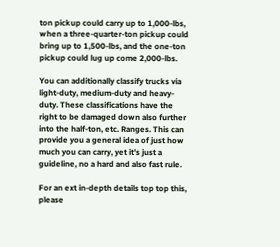ton pickup could carry up to 1,000-lbs, when a three-quarter-ton pickup could bring up to 1,500-lbs, and the one-ton pickup could lug up come 2,000-lbs.

You can additionally classify trucks via light-duty, medium-duty and heavy-duty. These classifications have the right to be damaged down also further into the half-ton, etc. Ranges. This can provide you a general idea of just how much you can carry, yet it’s just a guideline, no a hard and also fast rule.

For an ext in-depth details top top this, please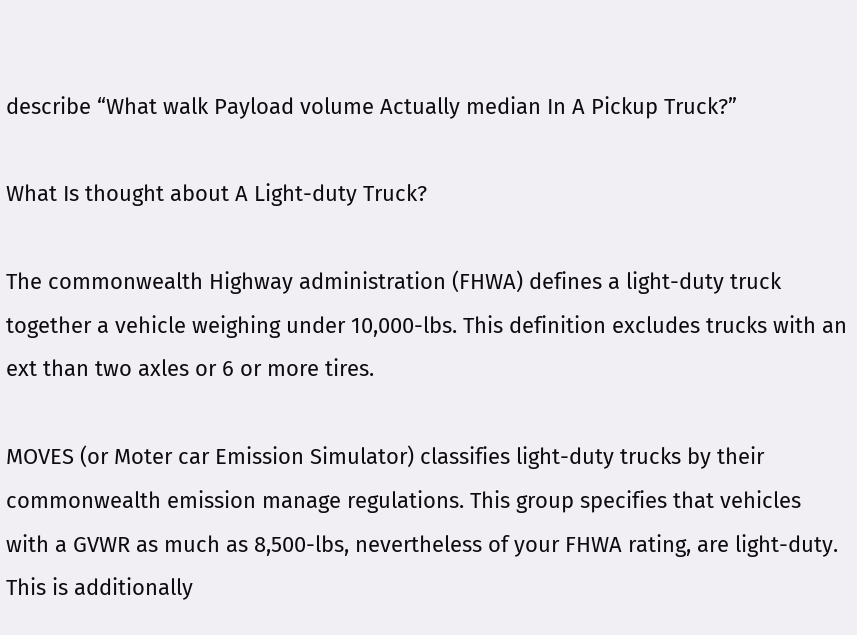describe “What walk Payload volume Actually median In A Pickup Truck?”

What Is thought about A Light-duty Truck?

The commonwealth Highway administration (FHWA) defines a light-duty truck together a vehicle weighing under 10,000-lbs. This definition excludes trucks with an ext than two axles or 6 or more tires.

MOVES (or Moter car Emission Simulator) classifies light-duty trucks by their commonwealth emission manage regulations. This group specifies that vehicles with a GVWR as much as 8,500-lbs, nevertheless of your FHWA rating, are light-duty. This is additionally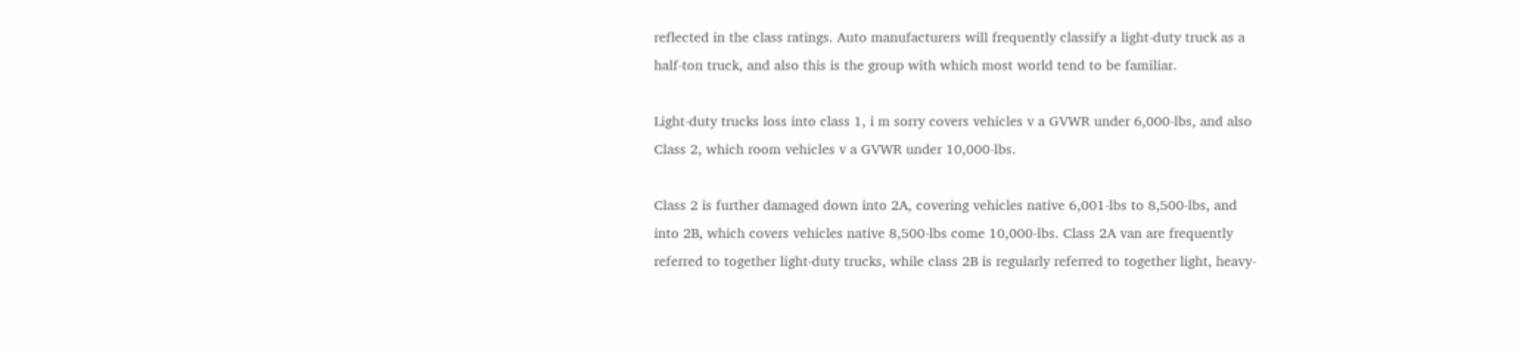reflected in the class ratings. Auto manufacturers will frequently classify a light-duty truck as a half-ton truck, and also this is the group with which most world tend to be familiar.

Light-duty trucks loss into class 1, i m sorry covers vehicles v a GVWR under 6,000-lbs, and also Class 2, which room vehicles v a GVWR under 10,000-lbs.

Class 2 is further damaged down into 2A, covering vehicles native 6,001-lbs to 8,500-lbs, and into 2B, which covers vehicles native 8,500-lbs come 10,000-lbs. Class 2A van are frequently referred to together light-duty trucks, while class 2B is regularly referred to together light, heavy-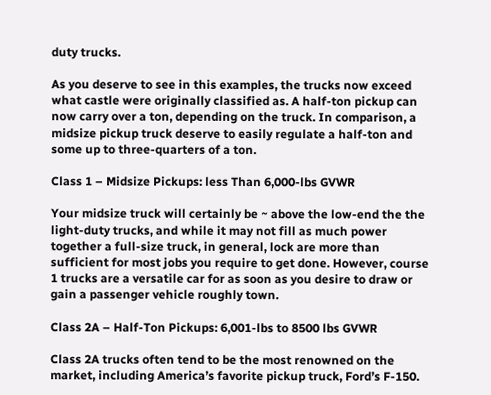duty trucks.

As you deserve to see in this examples, the trucks now exceed what castle were originally classified as. A half-ton pickup can now carry over a ton, depending on the truck. In comparison, a midsize pickup truck deserve to easily regulate a half-ton and some up to three-quarters of a ton.

Class 1 – Midsize Pickups: less Than 6,000-lbs GVWR

Your midsize truck will certainly be ~ above the low-end the the light-duty trucks, and while it may not fill as much power together a full-size truck, in general, lock are more than sufficient for most jobs you require to get done. However, course 1 trucks are a versatile car for as soon as you desire to draw or gain a passenger vehicle roughly town.

Class 2A – Half-Ton Pickups: 6,001-lbs to 8500 lbs GVWR

Class 2A trucks often tend to be the most renowned on the market, including America’s favorite pickup truck, Ford’s F-150.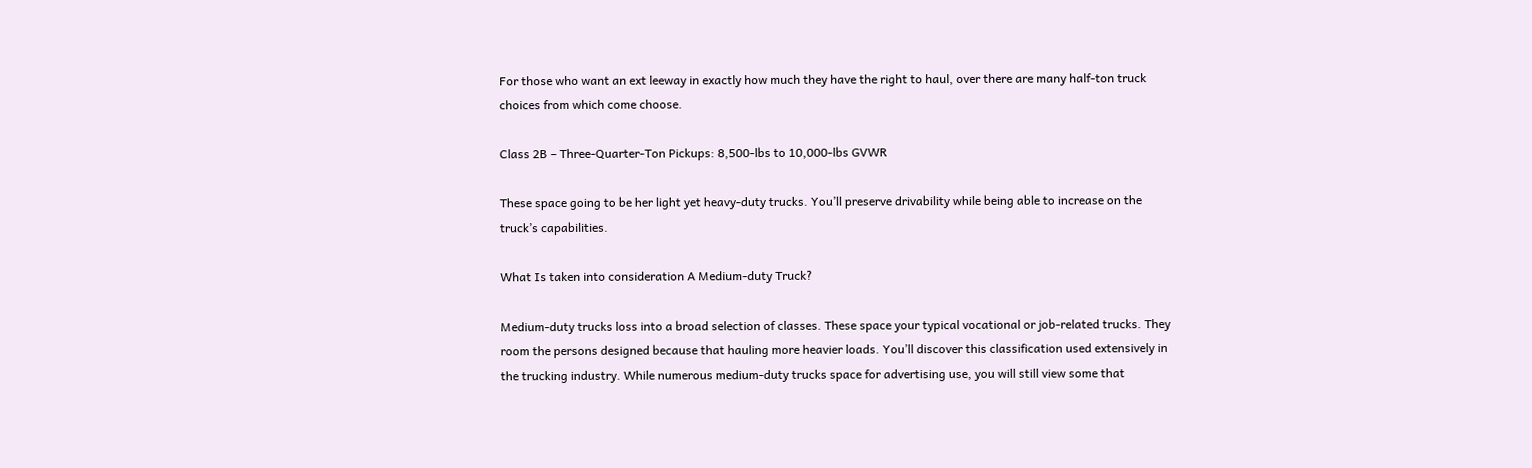For those who want an ext leeway in exactly how much they have the right to haul, over there are many half-ton truck choices from which come choose.

Class 2B – Three-Quarter-Ton Pickups: 8,500-lbs to 10,000-lbs GVWR

These space going to be her light yet heavy-duty trucks. You’ll preserve drivability while being able to increase on the truck’s capabilities.

What Is taken into consideration A Medium-duty Truck?

Medium-duty trucks loss into a broad selection of classes. These space your typical vocational or job-related trucks. They room the persons designed because that hauling more heavier loads. You’ll discover this classification used extensively in the trucking industry. While numerous medium-duty trucks space for advertising use, you will still view some that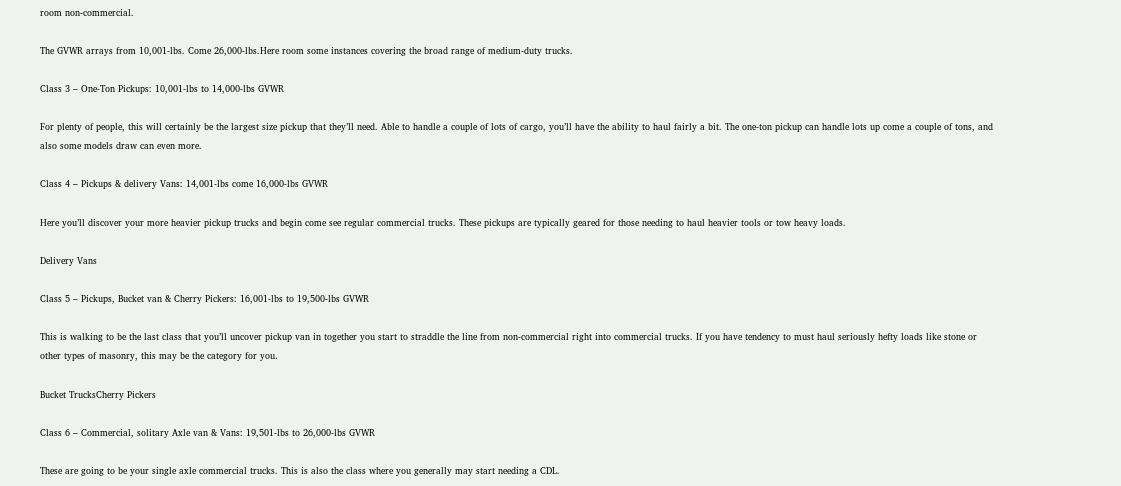room non-commercial.

The GVWR arrays from 10,001-lbs. Come 26,000-lbs.Here room some instances covering the broad range of medium-duty trucks.

Class 3 – One-Ton Pickups: 10,001-lbs to 14,000-lbs GVWR

For plenty of people, this will certainly be the largest size pickup that they’ll need. Able to handle a couple of lots of cargo, you’ll have the ability to haul fairly a bit. The one-ton pickup can handle lots up come a couple of tons, and also some models draw can even more.

Class 4 – Pickups & delivery Vans: 14,001-lbs come 16,000-lbs GVWR

Here you’ll discover your more heavier pickup trucks and begin come see regular commercial trucks. These pickups are typically geared for those needing to haul heavier tools or tow heavy loads.

Delivery Vans

Class 5 – Pickups, Bucket van & Cherry Pickers: 16,001-lbs to 19,500-lbs GVWR

This is walking to be the last class that you’ll uncover pickup van in together you start to straddle the line from non-commercial right into commercial trucks. If you have tendency to must haul seriously hefty loads like stone or other types of masonry, this may be the category for you.

Bucket TrucksCherry Pickers

Class 6 – Commercial, solitary Axle van & Vans: 19,501-lbs to 26,000-lbs GVWR

These are going to be your single axle commercial trucks. This is also the class where you generally may start needing a CDL.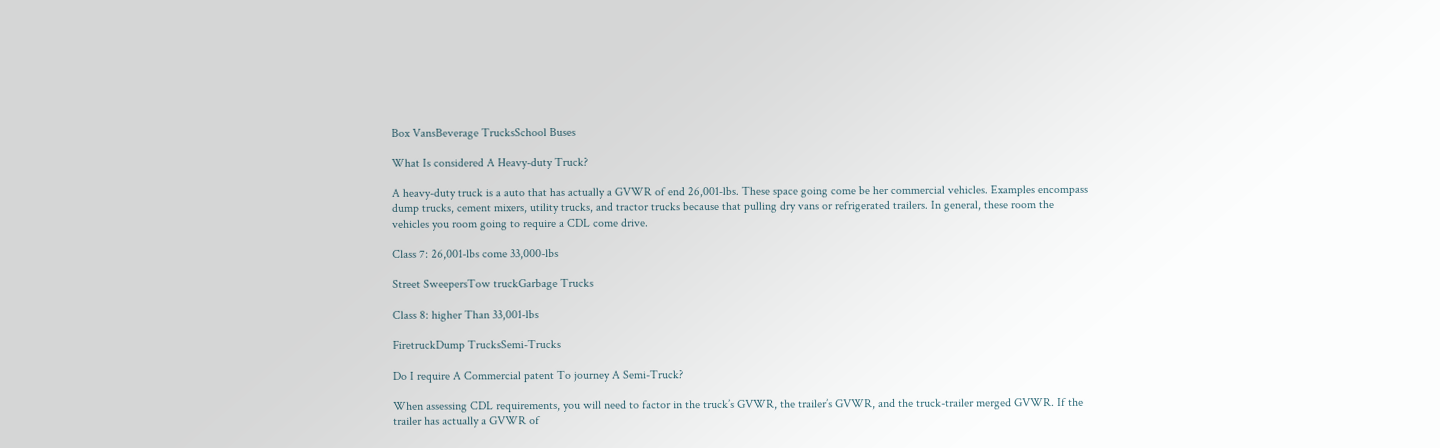Box VansBeverage TrucksSchool Buses

What Is considered A Heavy-duty Truck?

A heavy-duty truck is a auto that has actually a GVWR of end 26,001-lbs. These space going come be her commercial vehicles. Examples encompass dump trucks, cement mixers, utility trucks, and tractor trucks because that pulling dry vans or refrigerated trailers. In general, these room the vehicles you room going to require a CDL come drive.

Class 7: 26,001-lbs come 33,000-lbs

Street SweepersTow truckGarbage Trucks

Class 8: higher Than 33,001-lbs

FiretruckDump TrucksSemi-Trucks

Do I require A Commercial patent To journey A Semi-Truck?

When assessing CDL requirements, you will need to factor in the truck’s GVWR, the trailer’s GVWR, and the truck-trailer merged GVWR. If the trailer has actually a GVWR of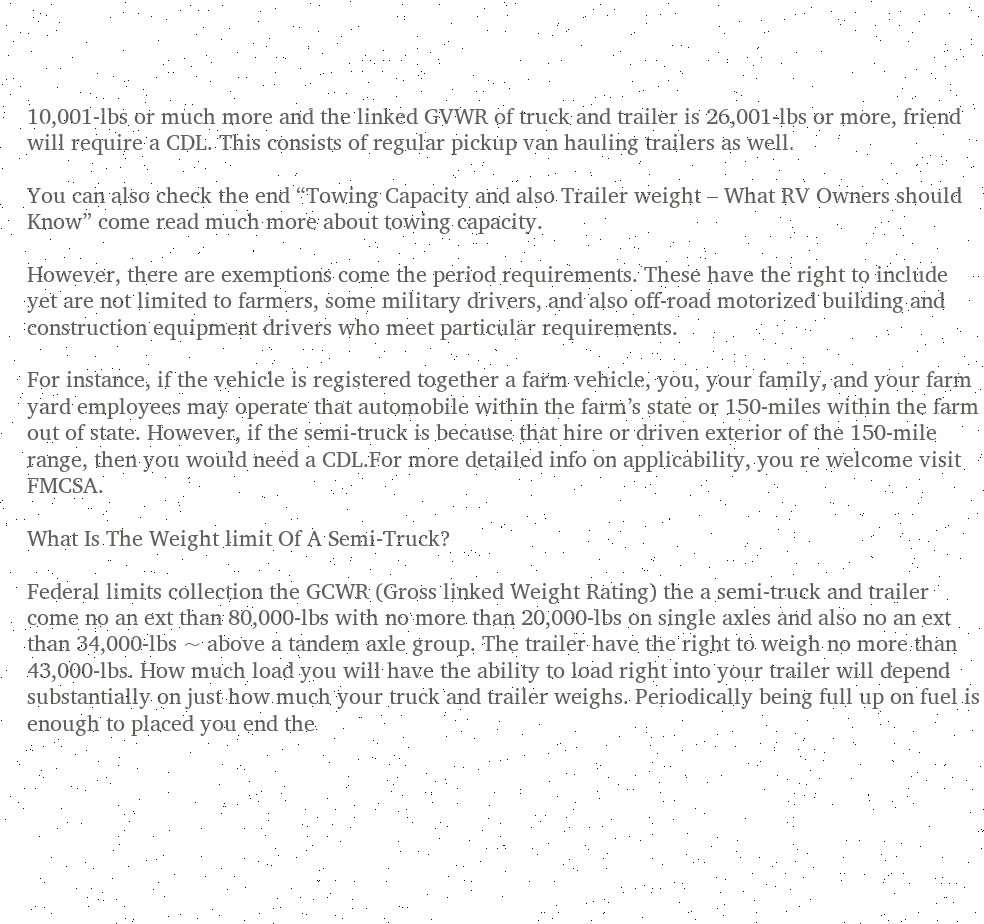10,001-lbs or much more and the linked GVWR of truck and trailer is 26,001-lbs or more, friend will require a CDL. This consists of regular pickup van hauling trailers as well.

You can also check the end “Towing Capacity and also Trailer weight – What RV Owners should Know” come read much more about towing capacity.

However, there are exemptions come the period requirements. These have the right to include yet are not limited to farmers, some military drivers, and also off-road motorized building and construction equipment drivers who meet particular requirements.

For instance, if the vehicle is registered together a farm vehicle, you, your family, and your farm yard employees may operate that automobile within the farm’s state or 150-miles within the farm out of state. However, if the semi-truck is because that hire or driven exterior of the 150-mile range, then you would need a CDL.For more detailed info on applicability, you re welcome visit FMCSA.

What Is The Weight limit Of A Semi-Truck?

Federal limits collection the GCWR (Gross linked Weight Rating) the a semi-truck and trailer come no an ext than 80,000-lbs with no more than 20,000-lbs on single axles and also no an ext than 34,000-lbs ~ above a tandem axle group. The trailer have the right to weigh no more than 43,000-lbs. How much load you will have the ability to load right into your trailer will depend substantially on just how much your truck and trailer weighs. Periodically being full up on fuel is enough to placed you end the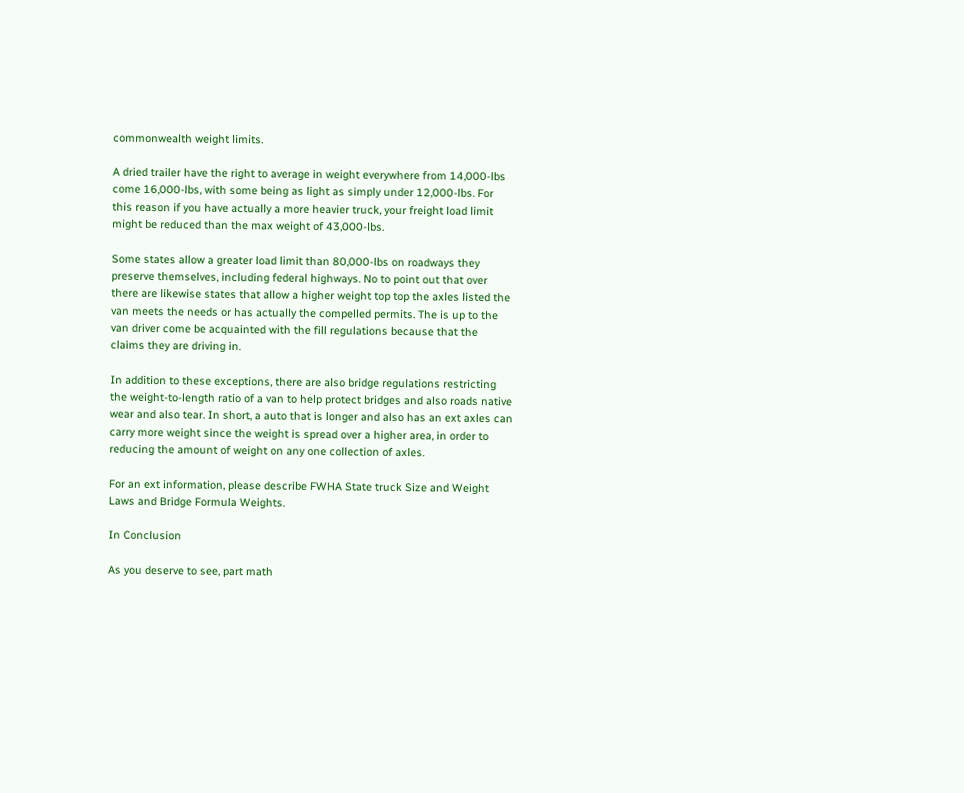commonwealth weight limits.

A dried trailer have the right to average in weight everywhere from 14,000-lbs come 16,000-lbs, with some being as light as simply under 12,000-lbs. For this reason if you have actually a more heavier truck, your freight load limit might be reduced than the max weight of 43,000-lbs.

Some states allow a greater load limit than 80,000-lbs on roadways they preserve themselves, including federal highways. No to point out that over there are likewise states that allow a higher weight top top the axles listed the van meets the needs or has actually the compelled permits. The is up to the van driver come be acquainted with the fill regulations because that the claims they are driving in.

In addition to these exceptions, there are also bridge regulations restricting the weight-to-length ratio of a van to help protect bridges and also roads native wear and also tear. In short, a auto that is longer and also has an ext axles can carry more weight since the weight is spread over a higher area, in order to reducing the amount of weight on any one collection of axles.

For an ext information, please describe FWHA State truck Size and Weight Laws and Bridge Formula Weights.

In Conclusion

As you deserve to see, part math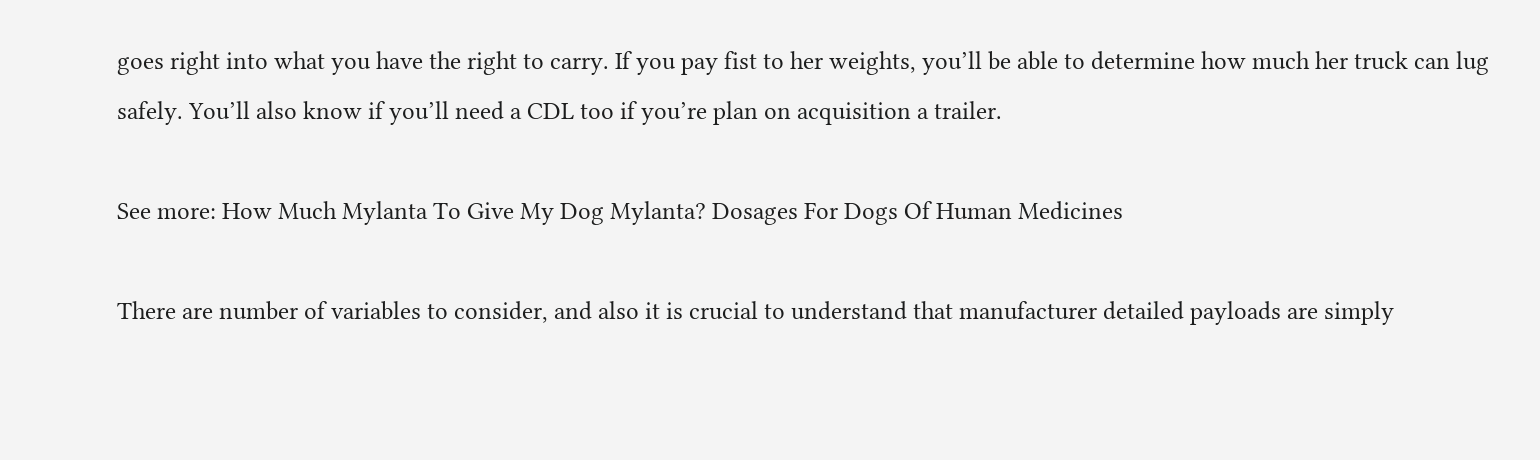goes right into what you have the right to carry. If you pay fist to her weights, you’ll be able to determine how much her truck can lug safely. You’ll also know if you’ll need a CDL too if you’re plan on acquisition a trailer.

See more: How Much Mylanta To Give My Dog Mylanta? Dosages For Dogs Of Human Medicines

There are number of variables to consider, and also it is crucial to understand that manufacturer detailed payloads are simply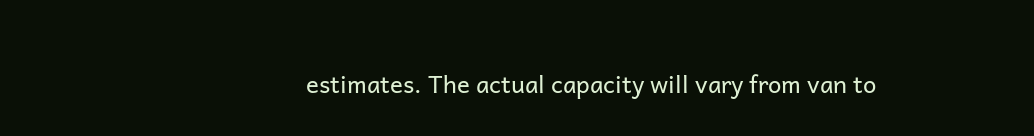estimates. The actual capacity will vary from van to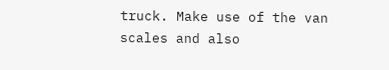truck. Make use of the van scales and also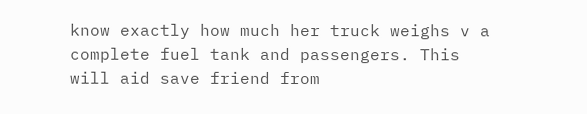know exactly how much her truck weighs v a complete fuel tank and passengers. This will aid save friend from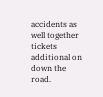accidents as well together tickets additional on down the road.